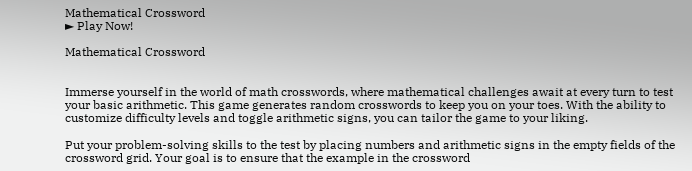Mathematical Crossword
► Play Now!

Mathematical Crossword


Immerse yourself in the world of math crosswords, where mathematical challenges await at every turn to test your basic arithmetic. This game generates random crosswords to keep you on your toes. With the ability to customize difficulty levels and toggle arithmetic signs, you can tailor the game to your liking.

Put your problem-solving skills to the test by placing numbers and arithmetic signs in the empty fields of the crossword grid. Your goal is to ensure that the example in the crossword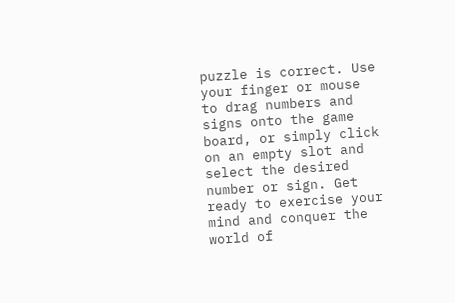puzzle is correct. Use your finger or mouse to drag numbers and signs onto the game board, or simply click on an empty slot and select the desired number or sign. Get ready to exercise your mind and conquer the world of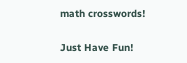math crosswords!

Just Have Fun!